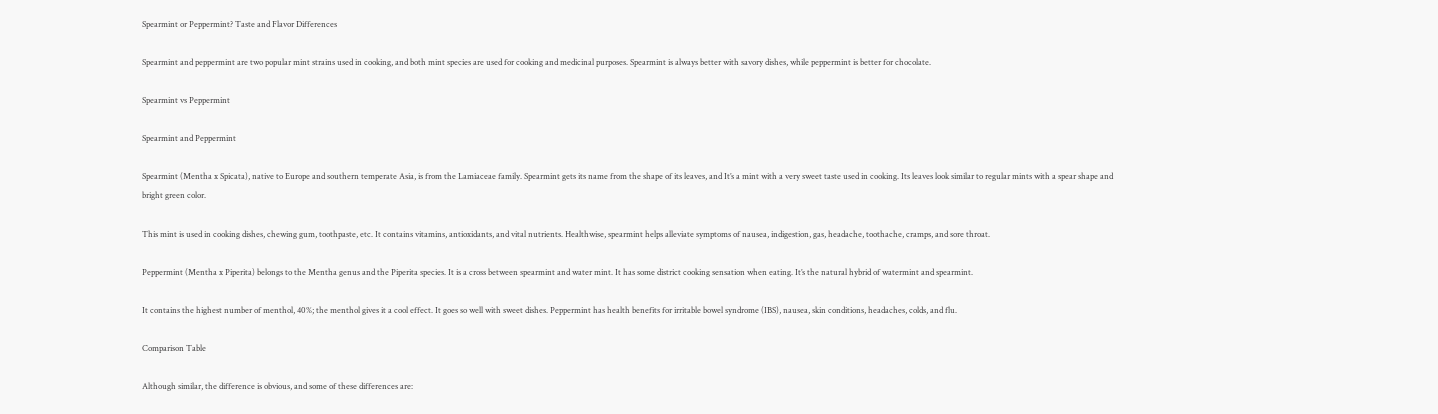Spearmint or Peppermint? Taste and Flavor Differences

Spearmint and peppermint are two popular mint strains used in cooking, and both mint species are used for cooking and medicinal purposes. Spearmint is always better with savory dishes, while peppermint is better for chocolate.

Spearmint vs Peppermint

Spearmint and Peppermint

Spearmint (Mentha x Spicata), native to Europe and southern temperate Asia, is from the Lamiaceae family. Spearmint gets its name from the shape of its leaves, and It’s a mint with a very sweet taste used in cooking. Its leaves look similar to regular mints with a spear shape and bright green color.

This mint is used in cooking dishes, chewing gum, toothpaste, etc. It contains vitamins, antioxidants, and vital nutrients. Healthwise, spearmint helps alleviate symptoms of nausea, indigestion, gas, headache, toothache, cramps, and sore throat.

Peppermint (Mentha x Piperita) belongs to the Mentha genus and the Piperita species. It is a cross between spearmint and water mint. It has some district cooking sensation when eating. It’s the natural hybrid of watermint and spearmint.

It contains the highest number of menthol, 40%; the menthol gives it a cool effect. It goes so well with sweet dishes. Peppermint has health benefits for irritable bowel syndrome (IBS), nausea, skin conditions, headaches, colds, and flu.

Comparison Table

Although similar, the difference is obvious, and some of these differences are: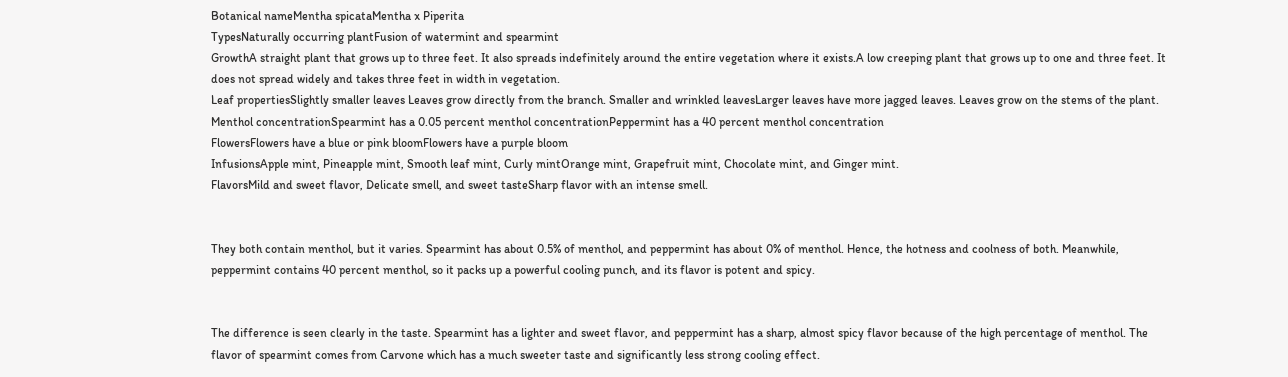Botanical nameMentha spicataMentha x Piperita
TypesNaturally occurring plantFusion of watermint and spearmint
GrowthA straight plant that grows up to three feet. It also spreads indefinitely around the entire vegetation where it exists.A low creeping plant that grows up to one and three feet. It does not spread widely and takes three feet in width in vegetation.
Leaf propertiesSlightly smaller leaves Leaves grow directly from the branch. Smaller and wrinkled leavesLarger leaves have more jagged leaves. Leaves grow on the stems of the plant.
Menthol concentrationSpearmint has a 0.05 percent menthol concentrationPeppermint has a 40 percent menthol concentration
FlowersFlowers have a blue or pink bloomFlowers have a purple bloom
InfusionsApple mint, Pineapple mint, Smooth leaf mint, Curly mintOrange mint, Grapefruit mint, Chocolate mint, and Ginger mint.
FlavorsMild and sweet flavor, Delicate smell, and sweet tasteSharp flavor with an intense smell.


They both contain menthol, but it varies. Spearmint has about 0.5% of menthol, and peppermint has about 0% of menthol. Hence, the hotness and coolness of both. Meanwhile, peppermint contains 40 percent menthol, so it packs up a powerful cooling punch, and its flavor is potent and spicy.


The difference is seen clearly in the taste. Spearmint has a lighter and sweet flavor, and peppermint has a sharp, almost spicy flavor because of the high percentage of menthol. The flavor of spearmint comes from Carvone which has a much sweeter taste and significantly less strong cooling effect.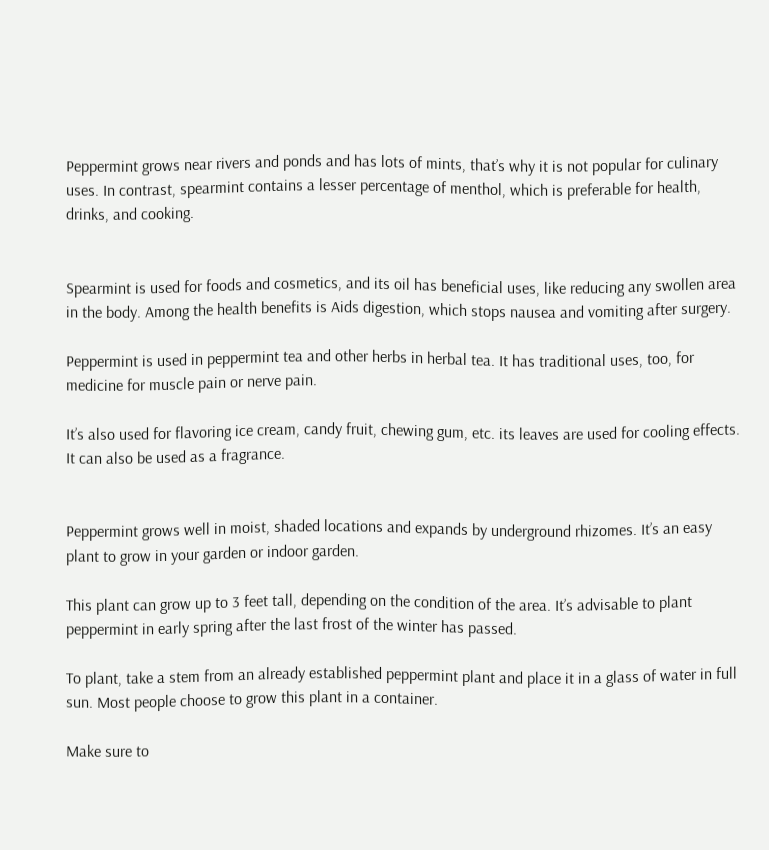Peppermint grows near rivers and ponds and has lots of mints, that’s why it is not popular for culinary uses. In contrast, spearmint contains a lesser percentage of menthol, which is preferable for health, drinks, and cooking.


Spearmint is used for foods and cosmetics, and its oil has beneficial uses, like reducing any swollen area in the body. Among the health benefits is Aids digestion, which stops nausea and vomiting after surgery.

Peppermint is used in peppermint tea and other herbs in herbal tea. It has traditional uses, too, for medicine for muscle pain or nerve pain.

It’s also used for flavoring ice cream, candy fruit, chewing gum, etc. its leaves are used for cooling effects. It can also be used as a fragrance.


Peppermint grows well in moist, shaded locations and expands by underground rhizomes. It’s an easy plant to grow in your garden or indoor garden.

This plant can grow up to 3 feet tall, depending on the condition of the area. It’s advisable to plant peppermint in early spring after the last frost of the winter has passed.

To plant, take a stem from an already established peppermint plant and place it in a glass of water in full sun. Most people choose to grow this plant in a container.

Make sure to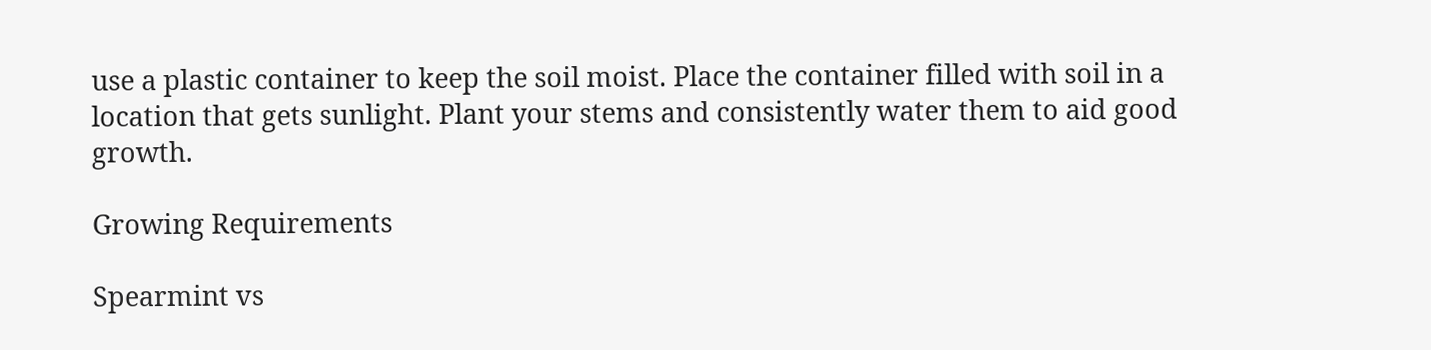use a plastic container to keep the soil moist. Place the container filled with soil in a location that gets sunlight. Plant your stems and consistently water them to aid good growth.

Growing Requirements

Spearmint vs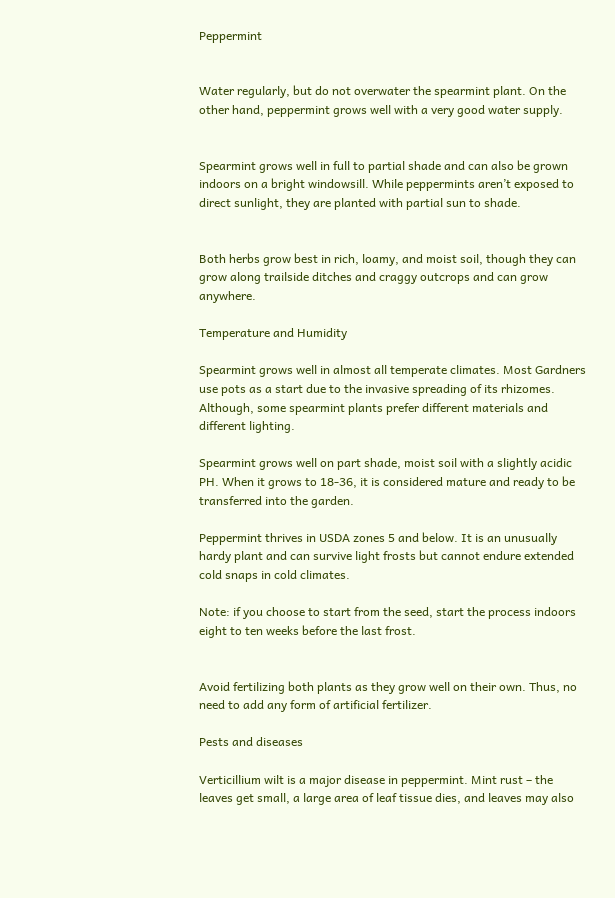Peppermint


Water regularly, but do not overwater the spearmint plant. On the other hand, peppermint grows well with a very good water supply.


Spearmint grows well in full to partial shade and can also be grown indoors on a bright windowsill. While peppermints aren’t exposed to direct sunlight, they are planted with partial sun to shade.


Both herbs grow best in rich, loamy, and moist soil, though they can grow along trailside ditches and craggy outcrops and can grow anywhere.

Temperature and Humidity

Spearmint grows well in almost all temperate climates. Most Gardners use pots as a start due to the invasive spreading of its rhizomes. Although, some spearmint plants prefer different materials and different lighting.

Spearmint grows well on part shade, moist soil with a slightly acidic PH. When it grows to 18-36, it is considered mature and ready to be transferred into the garden.

Peppermint thrives in USDA zones 5 and below. It is an unusually hardy plant and can survive light frosts but cannot endure extended cold snaps in cold climates.

Note: if you choose to start from the seed, start the process indoors eight to ten weeks before the last frost.


Avoid fertilizing both plants as they grow well on their own. Thus, no need to add any form of artificial fertilizer.

Pests and diseases

Verticillium wilt is a major disease in peppermint. Mint rust – the leaves get small, a large area of leaf tissue dies, and leaves may also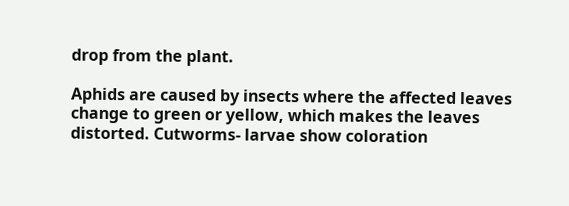drop from the plant.

Aphids are caused by insects where the affected leaves change to green or yellow, which makes the leaves distorted. Cutworms- larvae show coloration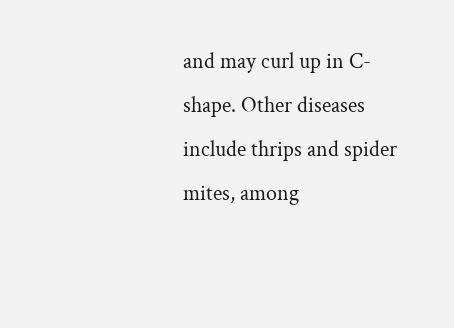and may curl up in C-shape. Other diseases include thrips and spider mites, among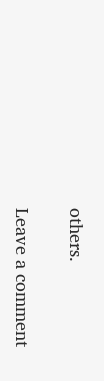others.

Leave a comment